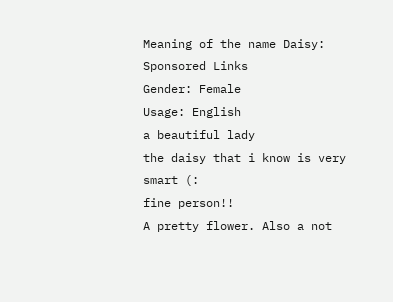Meaning of the name Daisy:
Sponsored Links
Gender: Female
Usage: English
a beautiful lady
the daisy that i know is very smart (:
fine person!!
A pretty flower. Also a not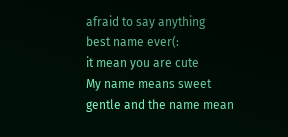afraid to say anything
best name ever(:
it mean you are cute
My name means sweet gentle and the name mean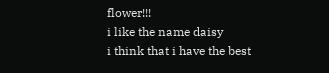flower!!!
i like the name daisy
i think that i have the best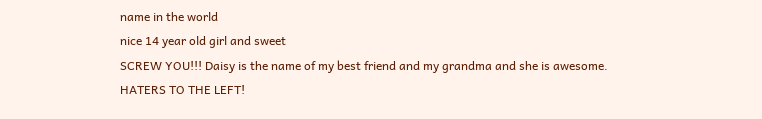name in the world
nice 14 year old girl and sweet
SCREW YOU!!! Daisy is the name of my best friend and my grandma and she is awesome. HATERS TO THE LEFT!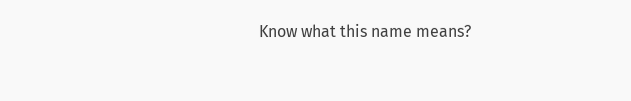Know what this name means?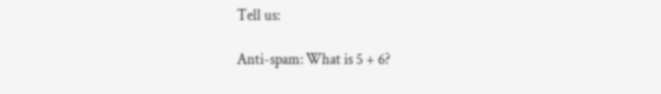Tell us:

Anti-spam: What is 5 + 6?